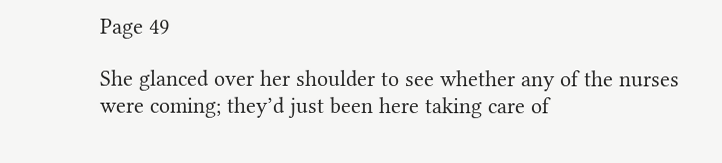Page 49

She glanced over her shoulder to see whether any of the nurses were coming; they’d just been here taking care of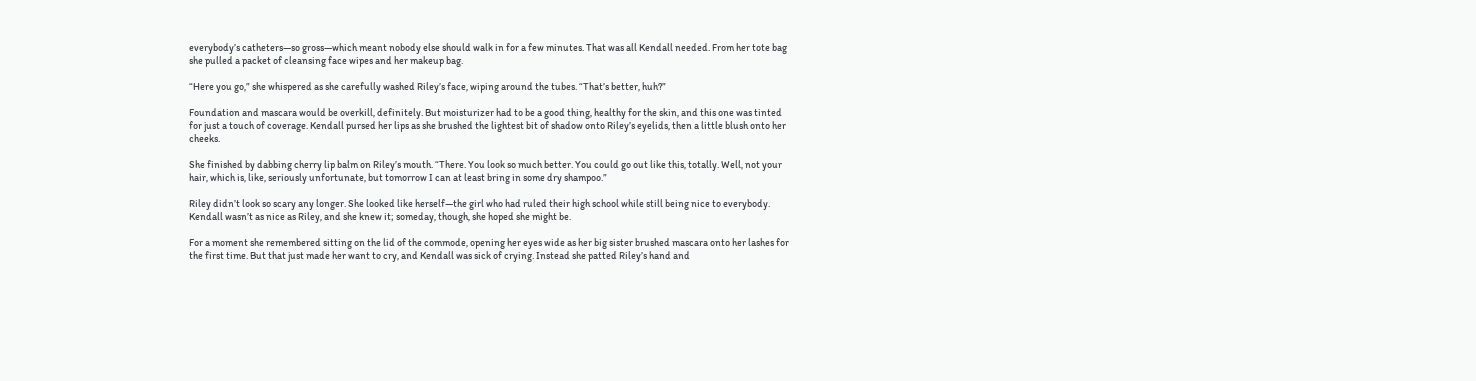everybody’s catheters—so gross—which meant nobody else should walk in for a few minutes. That was all Kendall needed. From her tote bag she pulled a packet of cleansing face wipes and her makeup bag.

“Here you go,” she whispered as she carefully washed Riley’s face, wiping around the tubes. “That’s better, huh?”

Foundation and mascara would be overkill, definitely. But moisturizer had to be a good thing, healthy for the skin, and this one was tinted for just a touch of coverage. Kendall pursed her lips as she brushed the lightest bit of shadow onto Riley’s eyelids, then a little blush onto her cheeks.

She finished by dabbing cherry lip balm on Riley’s mouth. “There. You look so much better. You could go out like this, totally. Well, not your hair, which is, like, seriously unfortunate, but tomorrow I can at least bring in some dry shampoo.”

Riley didn’t look so scary any longer. She looked like herself—the girl who had ruled their high school while still being nice to everybody. Kendall wasn’t as nice as Riley, and she knew it; someday, though, she hoped she might be.

For a moment she remembered sitting on the lid of the commode, opening her eyes wide as her big sister brushed mascara onto her lashes for the first time. But that just made her want to cry, and Kendall was sick of crying. Instead she patted Riley’s hand and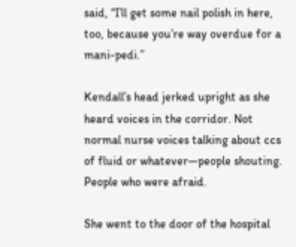said, “I’ll get some nail polish in here, too, because you’re way overdue for a mani-pedi.”

Kendall’s head jerked upright as she heard voices in the corridor. Not normal nurse voices talking about ccs of fluid or whatever—people shouting. People who were afraid.

She went to the door of the hospital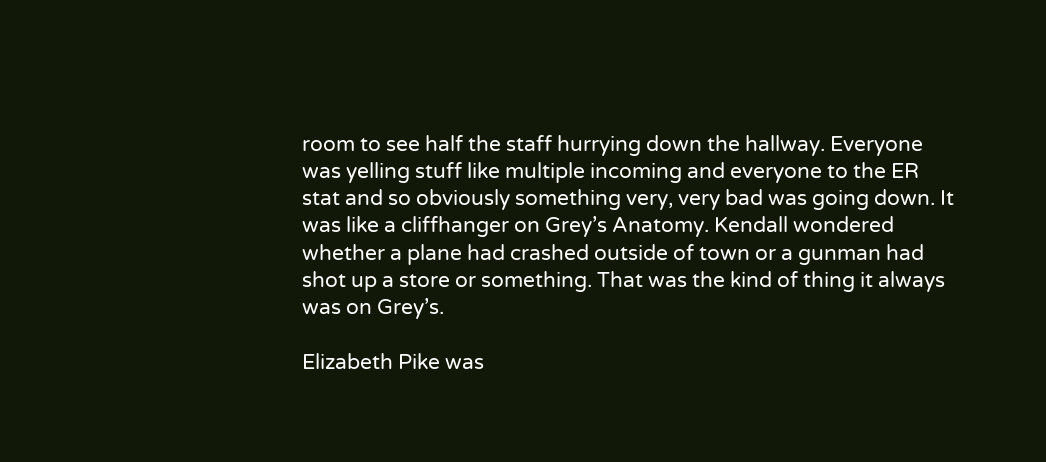room to see half the staff hurrying down the hallway. Everyone was yelling stuff like multiple incoming and everyone to the ER stat and so obviously something very, very bad was going down. It was like a cliffhanger on Grey’s Anatomy. Kendall wondered whether a plane had crashed outside of town or a gunman had shot up a store or something. That was the kind of thing it always was on Grey’s.

Elizabeth Pike was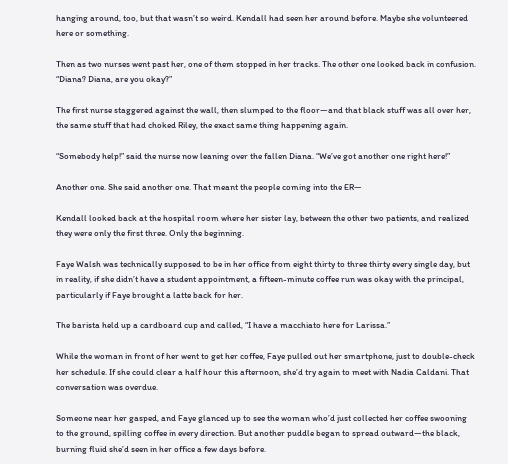hanging around, too, but that wasn’t so weird. Kendall had seen her around before. Maybe she volunteered here or something.

Then as two nurses went past her, one of them stopped in her tracks. The other one looked back in confusion. “Diana? Diana, are you okay?”

The first nurse staggered against the wall, then slumped to the floor—and that black stuff was all over her, the same stuff that had choked Riley, the exact same thing happening again.

“Somebody help!” said the nurse now leaning over the fallen Diana. “We’ve got another one right here!”

Another one. She said another one. That meant the people coming into the ER—

Kendall looked back at the hospital room where her sister lay, between the other two patients, and realized they were only the first three. Only the beginning.

Faye Walsh was technically supposed to be in her office from eight thirty to three thirty every single day, but in reality, if she didn’t have a student appointment, a fifteen-minute coffee run was okay with the principal, particularly if Faye brought a latte back for her.

The barista held up a cardboard cup and called, “I have a macchiato here for Larissa.”

While the woman in front of her went to get her coffee, Faye pulled out her smartphone, just to double-check her schedule. If she could clear a half hour this afternoon, she’d try again to meet with Nadia Caldani. That conversation was overdue.

Someone near her gasped, and Faye glanced up to see the woman who’d just collected her coffee swooning to the ground, spilling coffee in every direction. But another puddle began to spread outward—the black, burning fluid she’d seen in her office a few days before.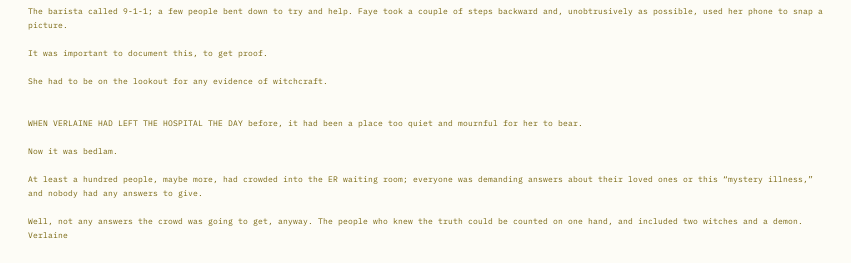The barista called 9-1-1; a few people bent down to try and help. Faye took a couple of steps backward and, unobtrusively as possible, used her phone to snap a picture.

It was important to document this, to get proof.

She had to be on the lookout for any evidence of witchcraft.


WHEN VERLAINE HAD LEFT THE HOSPITAL THE DAY before, it had been a place too quiet and mournful for her to bear.

Now it was bedlam.

At least a hundred people, maybe more, had crowded into the ER waiting room; everyone was demanding answers about their loved ones or this “mystery illness,” and nobody had any answers to give.

Well, not any answers the crowd was going to get, anyway. The people who knew the truth could be counted on one hand, and included two witches and a demon. Verlaine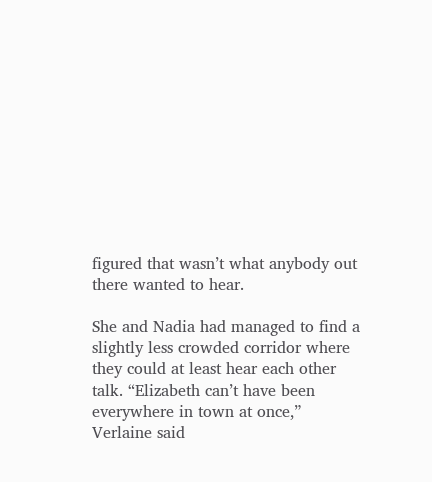figured that wasn’t what anybody out there wanted to hear.

She and Nadia had managed to find a slightly less crowded corridor where they could at least hear each other talk. “Elizabeth can’t have been everywhere in town at once,” Verlaine said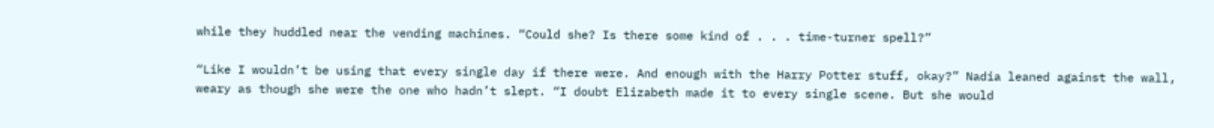while they huddled near the vending machines. “Could she? Is there some kind of . . . time-turner spell?”

“Like I wouldn’t be using that every single day if there were. And enough with the Harry Potter stuff, okay?” Nadia leaned against the wall, weary as though she were the one who hadn’t slept. “I doubt Elizabeth made it to every single scene. But she would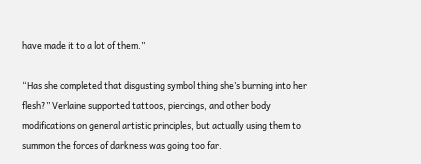have made it to a lot of them.”

“Has she completed that disgusting symbol thing she’s burning into her flesh?” Verlaine supported tattoos, piercings, and other body modifications on general artistic principles, but actually using them to summon the forces of darkness was going too far.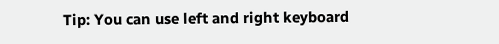Tip: You can use left and right keyboard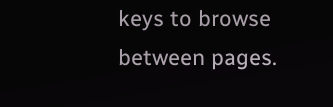keys to browse between pages.